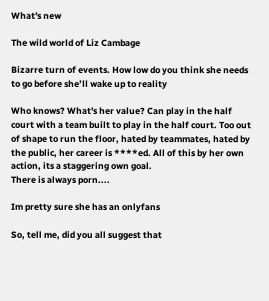What's new

The wild world of Liz Cambage

Bizarre turn of events. How low do you think she needs to go before she’ll wake up to reality

Who knows? What's her value? Can play in the half court with a team built to play in the half court. Too out of shape to run the floor, hated by teammates, hated by the public, her career is ****ed. All of this by her own action, its a staggering own goal.
There is always porn....

Im pretty sure she has an onlyfans

So, tell me, did you all suggest that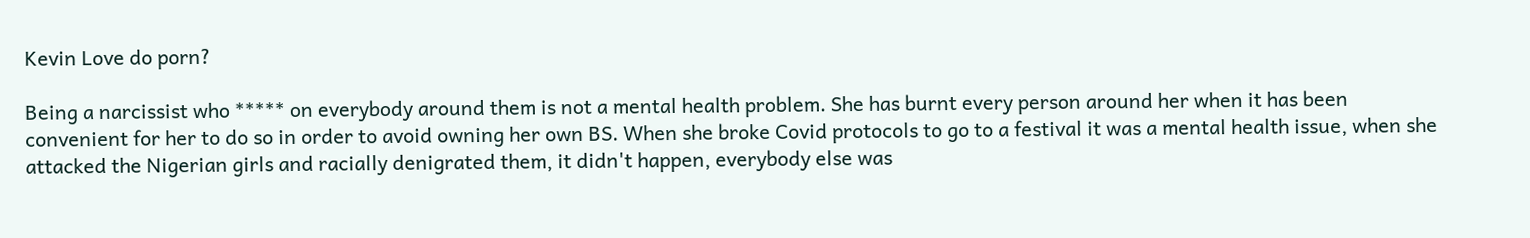Kevin Love do porn?

Being a narcissist who ***** on everybody around them is not a mental health problem. She has burnt every person around her when it has been convenient for her to do so in order to avoid owning her own BS. When she broke Covid protocols to go to a festival it was a mental health issue, when she attacked the Nigerian girls and racially denigrated them, it didn't happen, everybody else was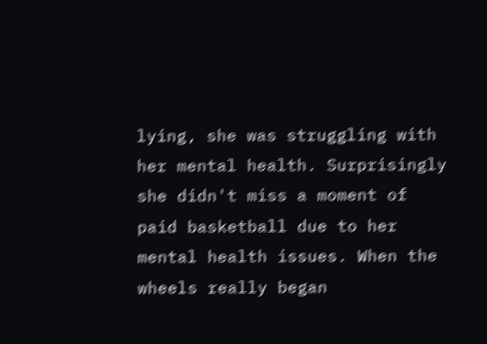lying, she was struggling with her mental health. Surprisingly she didn't miss a moment of paid basketball due to her mental health issues. When the wheels really began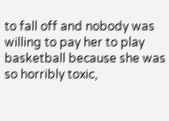to fall off and nobody was willing to pay her to play basketball because she was so horribly toxic,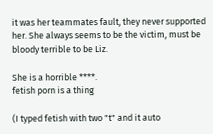it was her teammates fault, they never supported her. She always seems to be the victim, must be bloody terrible to be Liz.

She is a horrible ****.
fetish porn is a thing

(I typed fetish with two "t" and it auto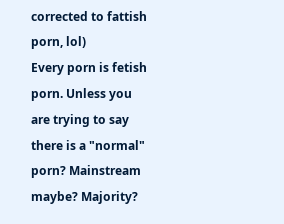corrected to fattish porn, lol)
Every porn is fetish porn. Unless you are trying to say there is a "normal" porn? Mainstream maybe? Majority?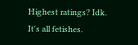Highest ratings? Idk. It's all fetishes.